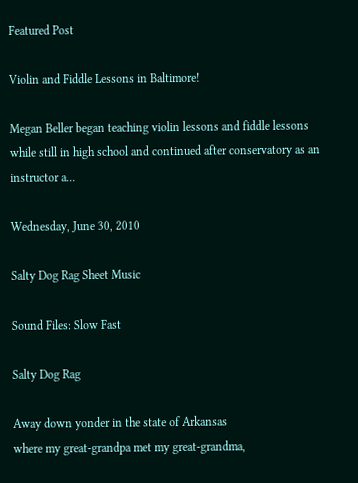Featured Post

Violin and Fiddle Lessons in Baltimore!

Megan Beller began teaching violin lessons and fiddle lessons while still in high school and continued after conservatory as an instructor a...

Wednesday, June 30, 2010

Salty Dog Rag Sheet Music

Sound Files: Slow Fast

Salty Dog Rag

Away down yonder in the state of Arkansas
where my great-grandpa met my great-grandma,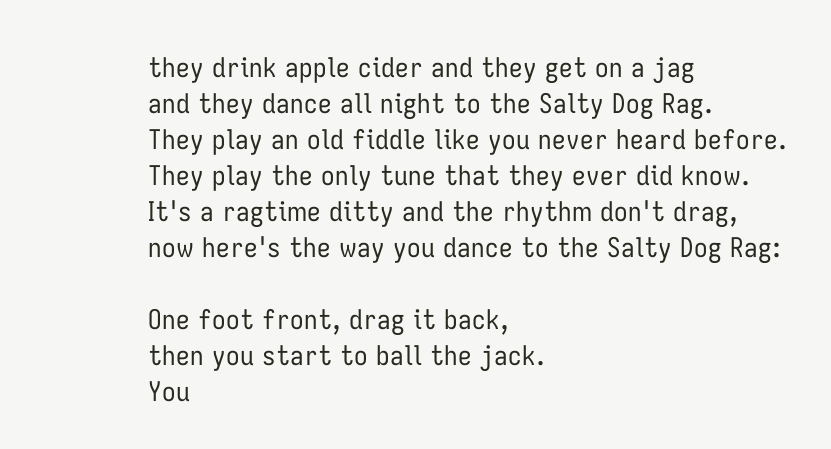they drink apple cider and they get on a jag
and they dance all night to the Salty Dog Rag.
They play an old fiddle like you never heard before.
They play the only tune that they ever did know.
It's a ragtime ditty and the rhythm don't drag,
now here's the way you dance to the Salty Dog Rag:

One foot front, drag it back,
then you start to ball the jack.
You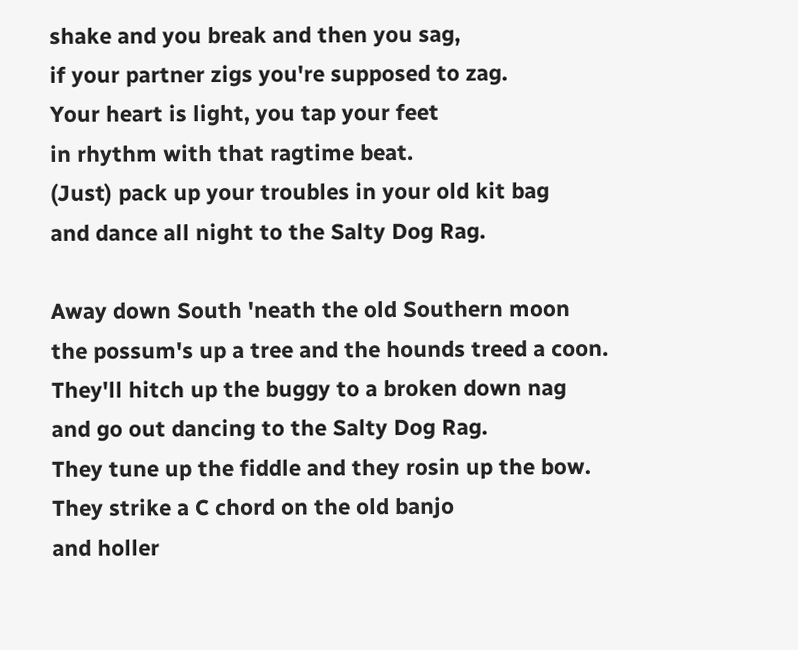shake and you break and then you sag,
if your partner zigs you're supposed to zag.
Your heart is light, you tap your feet
in rhythm with that ragtime beat.
(Just) pack up your troubles in your old kit bag
and dance all night to the Salty Dog Rag.

Away down South 'neath the old Southern moon
the possum's up a tree and the hounds treed a coon.
They'll hitch up the buggy to a broken down nag
and go out dancing to the Salty Dog Rag.
They tune up the fiddle and they rosin up the bow.
They strike a C chord on the old banjo
and holler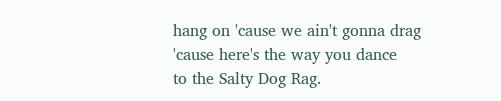hang on 'cause we ain't gonna drag
'cause here's the way you dance
to the Salty Dog Rag.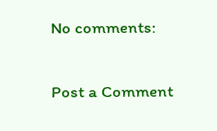No comments:

Post a Comment